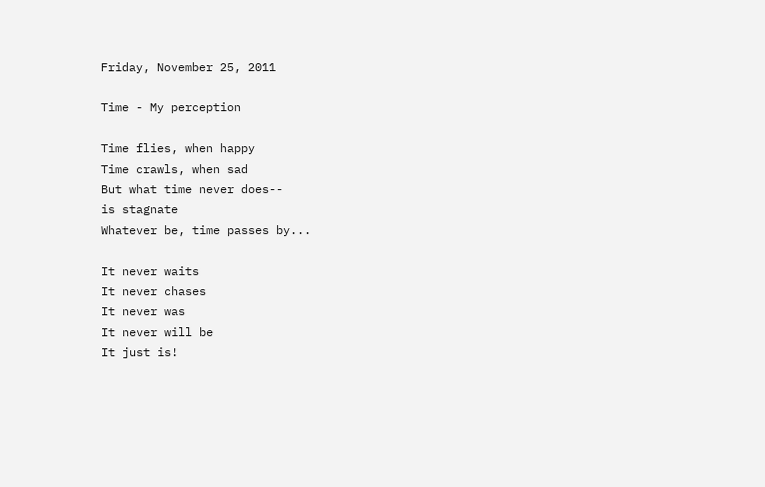Friday, November 25, 2011

Time - My perception

Time flies, when happy
Time crawls, when sad
But what time never does--
is stagnate
Whatever be, time passes by...

It never waits
It never chases
It never was
It never will be
It just is!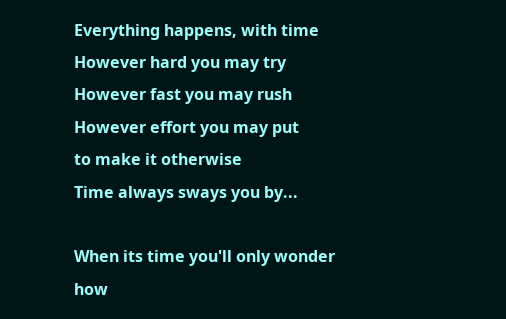Everything happens, with time
However hard you may try
However fast you may rush
However effort you may put
to make it otherwise
Time always sways you by...

When its time you'll only wonder
how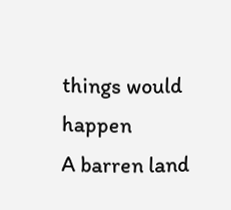things would happen
A barren land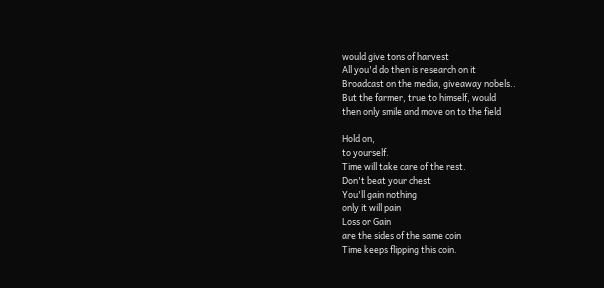would give tons of harvest
All you'd do then is research on it
Broadcast on the media, giveaway nobels..
But the farmer, true to himself, would
then only smile and move on to the field

Hold on,
to yourself.
Time will take care of the rest.
Don't beat your chest
You'll gain nothing
only it will pain
Loss or Gain
are the sides of the same coin
Time keeps flipping this coin.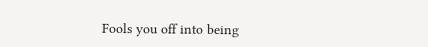Fools you off into being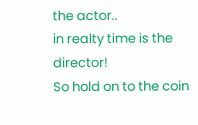the actor..
in realty time is the director!
So hold on to the coin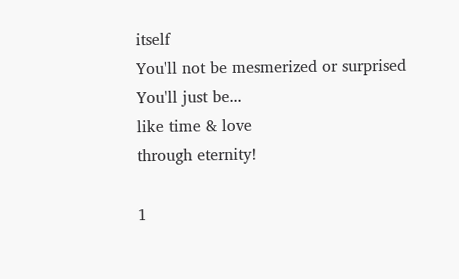itself
You'll not be mesmerized or surprised
You'll just be...
like time & love
through eternity!

1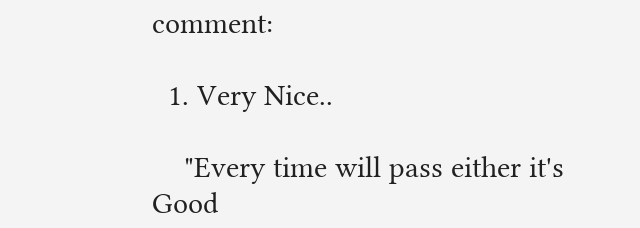comment:

  1. Very Nice..

    "Every time will pass either it's Good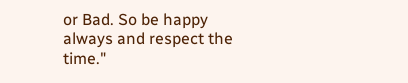or Bad. So be happy always and respect the time."